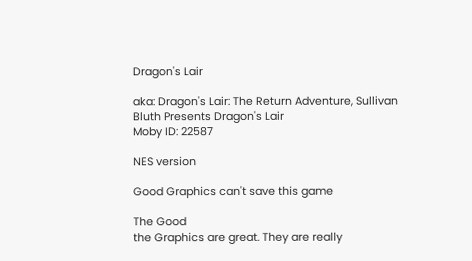Dragon's Lair

aka: Dragon's Lair: The Return Adventure, Sullivan Bluth Presents Dragon's Lair
Moby ID: 22587

NES version

Good Graphics can't save this game

The Good
the Graphics are great. They are really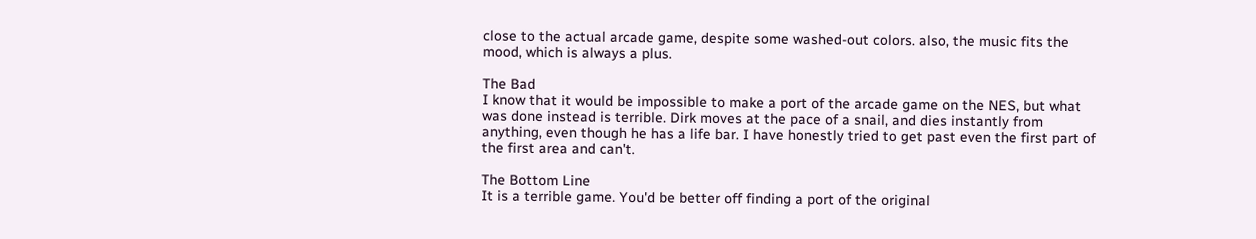close to the actual arcade game, despite some washed-out colors. also, the music fits the mood, which is always a plus.

The Bad
I know that it would be impossible to make a port of the arcade game on the NES, but what was done instead is terrible. Dirk moves at the pace of a snail, and dies instantly from anything, even though he has a life bar. I have honestly tried to get past even the first part of the first area and can't.

The Bottom Line
It is a terrible game. You'd be better off finding a port of the original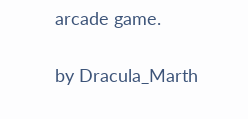arcade game.

by Dracula_Marth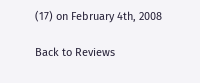(17) on February 4th, 2008

Back to Reviews